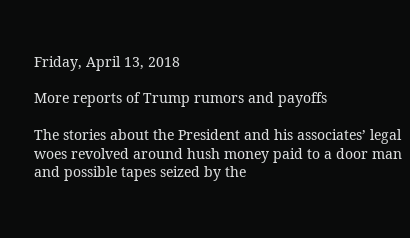Friday, April 13, 2018

More reports of Trump rumors and payoffs

The stories about the President and his associates’ legal woes revolved around hush money paid to a door man and possible tapes seized by the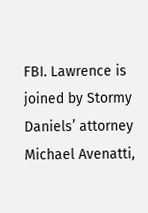FBI. Lawrence is joined by Stormy Daniels’ attorney Michael Avenatti,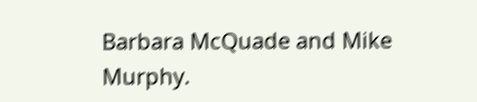Barbara McQuade and Mike Murphy.